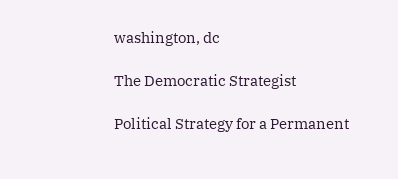washington, dc

The Democratic Strategist

Political Strategy for a Permanent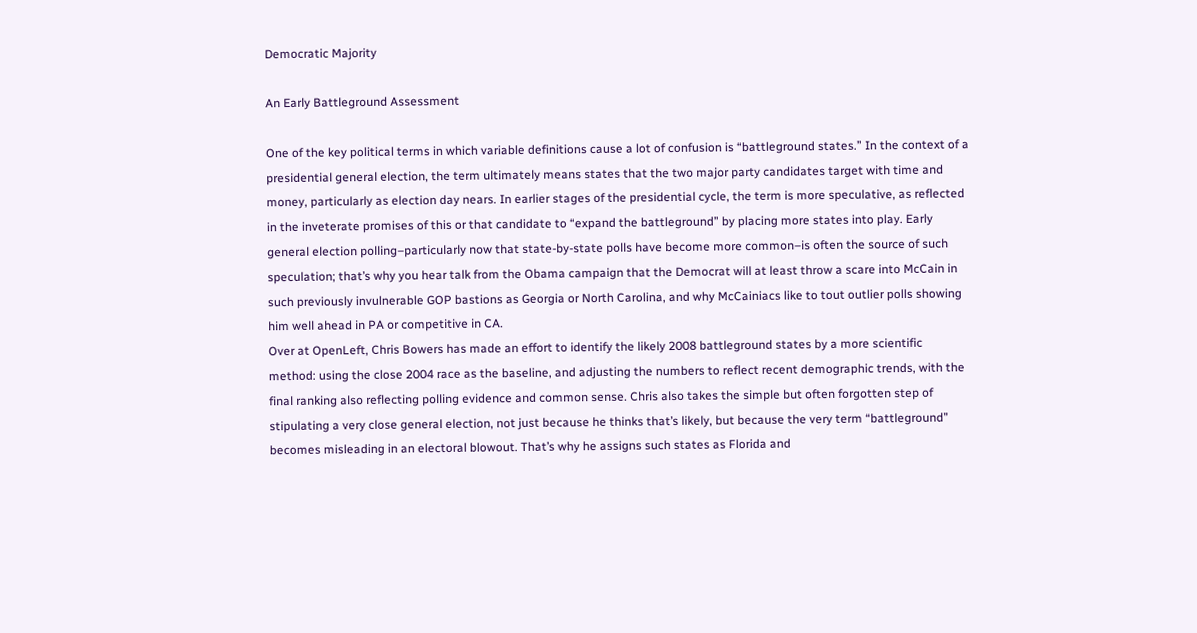Democratic Majority

An Early Battleground Assessment

One of the key political terms in which variable definitions cause a lot of confusion is “battleground states.” In the context of a presidential general election, the term ultimately means states that the two major party candidates target with time and money, particularly as election day nears. In earlier stages of the presidential cycle, the term is more speculative, as reflected in the inveterate promises of this or that candidate to “expand the battleground” by placing more states into play. Early general election polling–particularly now that state-by-state polls have become more common–is often the source of such speculation; that’s why you hear talk from the Obama campaign that the Democrat will at least throw a scare into McCain in such previously invulnerable GOP bastions as Georgia or North Carolina, and why McCainiacs like to tout outlier polls showing him well ahead in PA or competitive in CA.
Over at OpenLeft, Chris Bowers has made an effort to identify the likely 2008 battleground states by a more scientific method: using the close 2004 race as the baseline, and adjusting the numbers to reflect recent demographic trends, with the final ranking also reflecting polling evidence and common sense. Chris also takes the simple but often forgotten step of stipulating a very close general election, not just because he thinks that’s likely, but because the very term “battleground” becomes misleading in an electoral blowout. That’s why he assigns such states as Florida and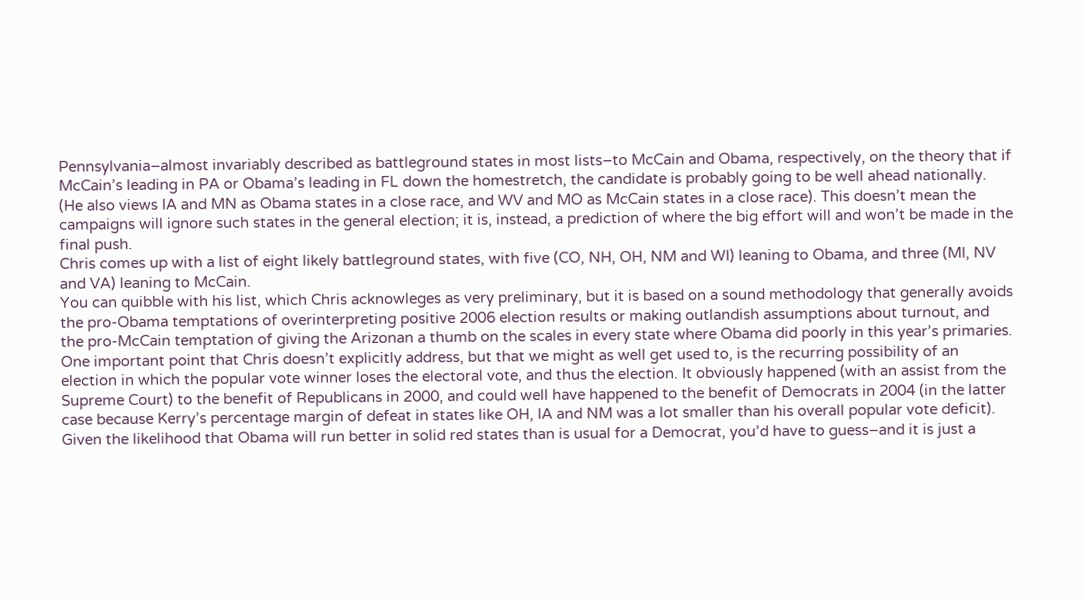Pennsylvania–almost invariably described as battleground states in most lists–to McCain and Obama, respectively, on the theory that if McCain’s leading in PA or Obama’s leading in FL down the homestretch, the candidate is probably going to be well ahead nationally. (He also views IA and MN as Obama states in a close race, and WV and MO as McCain states in a close race). This doesn’t mean the campaigns will ignore such states in the general election; it is, instead, a prediction of where the big effort will and won’t be made in the final push.
Chris comes up with a list of eight likely battleground states, with five (CO, NH, OH, NM and WI) leaning to Obama, and three (MI, NV and VA) leaning to McCain.
You can quibble with his list, which Chris acknowleges as very preliminary, but it is based on a sound methodology that generally avoids the pro-Obama temptations of overinterpreting positive 2006 election results or making outlandish assumptions about turnout, and the pro-McCain temptation of giving the Arizonan a thumb on the scales in every state where Obama did poorly in this year’s primaries.
One important point that Chris doesn’t explicitly address, but that we might as well get used to, is the recurring possibility of an election in which the popular vote winner loses the electoral vote, and thus the election. It obviously happened (with an assist from the Supreme Court) to the benefit of Republicans in 2000, and could well have happened to the benefit of Democrats in 2004 (in the latter case because Kerry’s percentage margin of defeat in states like OH, IA and NM was a lot smaller than his overall popular vote deficit). Given the likelihood that Obama will run better in solid red states than is usual for a Democrat, you’d have to guess–and it is just a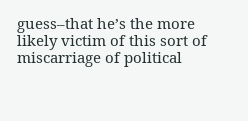guess–that he’s the more likely victim of this sort of miscarriage of political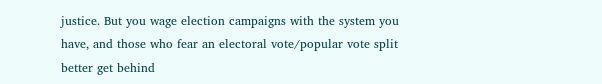justice. But you wage election campaigns with the system you have, and those who fear an electoral vote/popular vote split better get behind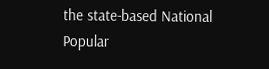the state-based National Popular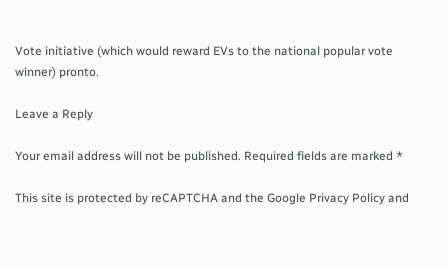Vote initiative (which would reward EVs to the national popular vote winner) pronto.

Leave a Reply

Your email address will not be published. Required fields are marked *

This site is protected by reCAPTCHA and the Google Privacy Policy and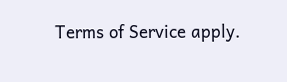Terms of Service apply.